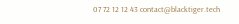07 72 12 12 43 contact@blacktiger.tech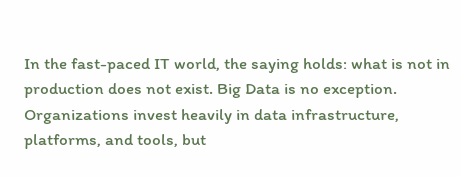In the fast-paced IT world, the saying holds: what is not in production does not exist. Big Data is no exception. Organizations invest heavily in data infrastructure, platforms, and tools, but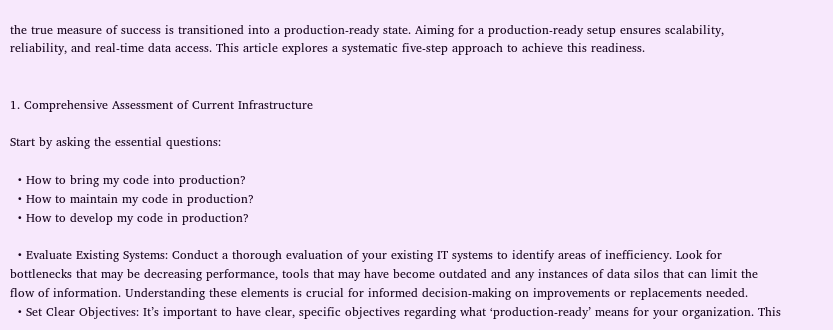the true measure of success is transitioned into a production-ready state. Aiming for a production-ready setup ensures scalability, reliability, and real-time data access. This article explores a systematic five-step approach to achieve this readiness.


1. Comprehensive Assessment of Current Infrastructure

Start by asking the essential questions:

  • How to bring my code into production?
  • How to maintain my code in production?
  • How to develop my code in production?

  • Evaluate Existing Systems: Conduct a thorough evaluation of your existing IT systems to identify areas of inefficiency. Look for bottlenecks that may be decreasing performance, tools that may have become outdated and any instances of data silos that can limit the flow of information. Understanding these elements is crucial for informed decision-making on improvements or replacements needed.
  • Set Clear Objectives: It’s important to have clear, specific objectives regarding what ‘production-ready’ means for your organization. This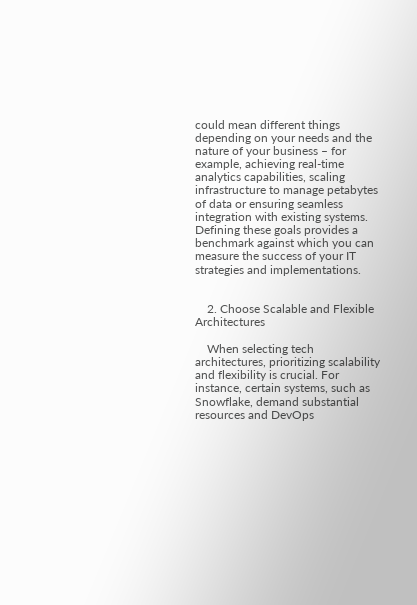could mean different things depending on your needs and the nature of your business – for example, achieving real-time analytics capabilities, scaling infrastructure to manage petabytes of data or ensuring seamless integration with existing systems. Defining these goals provides a benchmark against which you can measure the success of your IT strategies and implementations.


    2. Choose Scalable and Flexible Architectures

    When selecting tech architectures, prioritizing scalability and flexibility is crucial. For instance, certain systems, such as Snowflake, demand substantial resources and DevOps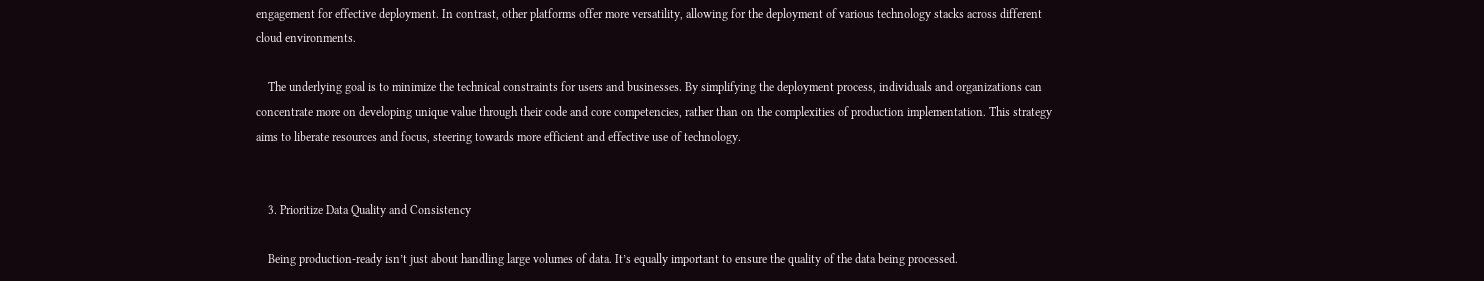engagement for effective deployment. In contrast, other platforms offer more versatility, allowing for the deployment of various technology stacks across different cloud environments.

    The underlying goal is to minimize the technical constraints for users and businesses. By simplifying the deployment process, individuals and organizations can concentrate more on developing unique value through their code and core competencies, rather than on the complexities of production implementation. This strategy aims to liberate resources and focus, steering towards more efficient and effective use of technology.


    3. Prioritize Data Quality and Consistency

    Being production-ready isn’t just about handling large volumes of data. It’s equally important to ensure the quality of the data being processed.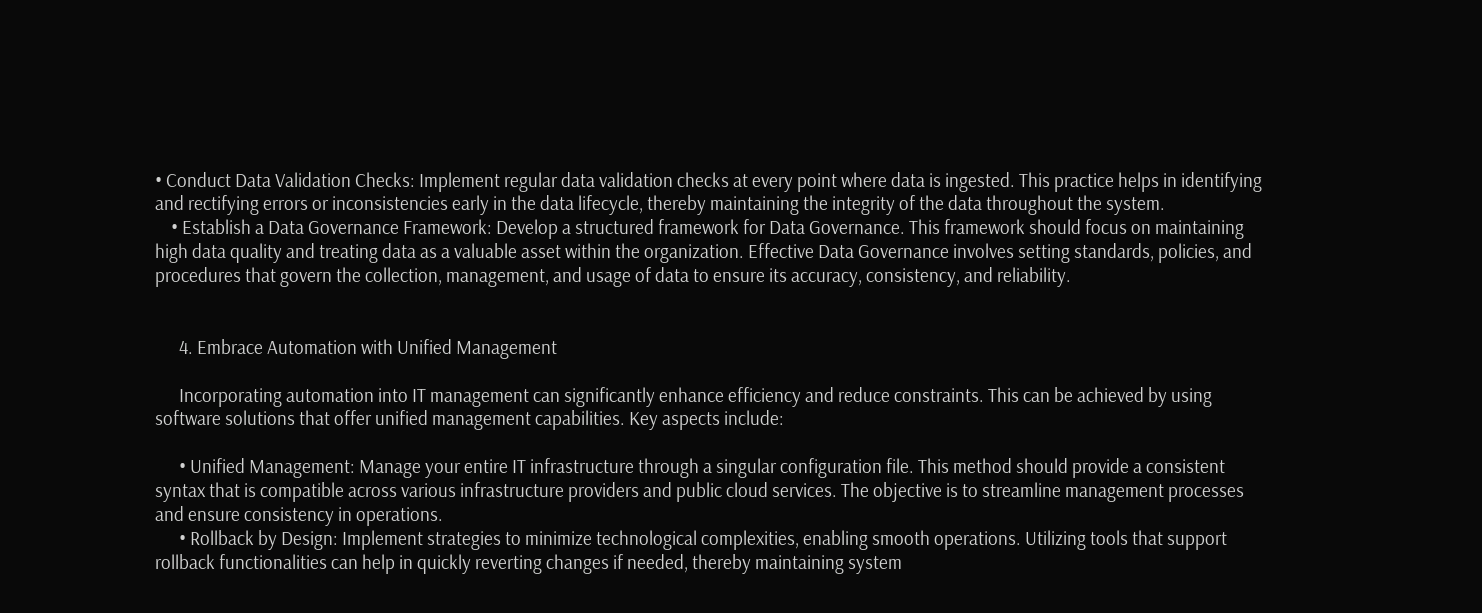• Conduct Data Validation Checks: Implement regular data validation checks at every point where data is ingested. This practice helps in identifying and rectifying errors or inconsistencies early in the data lifecycle, thereby maintaining the integrity of the data throughout the system.
    • Establish a Data Governance Framework: Develop a structured framework for Data Governance. This framework should focus on maintaining high data quality and treating data as a valuable asset within the organization. Effective Data Governance involves setting standards, policies, and procedures that govern the collection, management, and usage of data to ensure its accuracy, consistency, and reliability.


      4. Embrace Automation with Unified Management

      Incorporating automation into IT management can significantly enhance efficiency and reduce constraints. This can be achieved by using software solutions that offer unified management capabilities. Key aspects include:

      • Unified Management: Manage your entire IT infrastructure through a singular configuration file. This method should provide a consistent syntax that is compatible across various infrastructure providers and public cloud services. The objective is to streamline management processes and ensure consistency in operations.
      • Rollback by Design: Implement strategies to minimize technological complexities, enabling smooth operations. Utilizing tools that support rollback functionalities can help in quickly reverting changes if needed, thereby maintaining system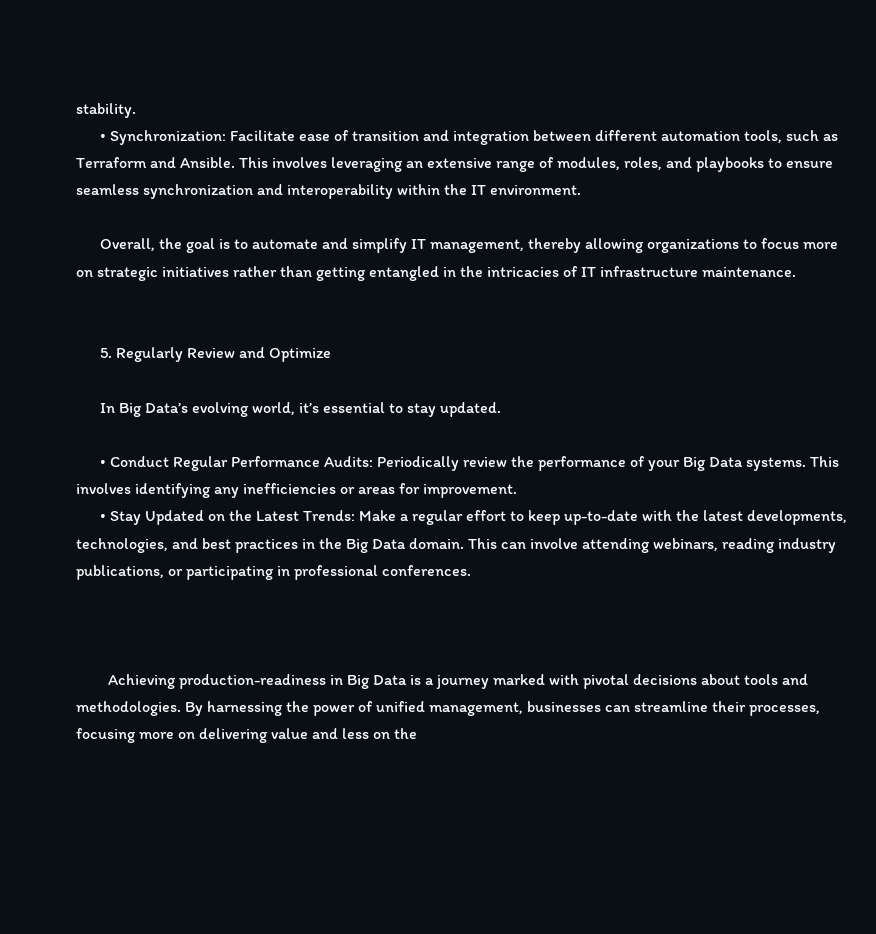stability.
      • Synchronization: Facilitate ease of transition and integration between different automation tools, such as Terraform and Ansible. This involves leveraging an extensive range of modules, roles, and playbooks to ensure seamless synchronization and interoperability within the IT environment.

      Overall, the goal is to automate and simplify IT management, thereby allowing organizations to focus more on strategic initiatives rather than getting entangled in the intricacies of IT infrastructure maintenance.


      5. Regularly Review and Optimize

      In Big Data’s evolving world, it’s essential to stay updated.

      • Conduct Regular Performance Audits: Periodically review the performance of your Big Data systems. This involves identifying any inefficiencies or areas for improvement.
      • Stay Updated on the Latest Trends: Make a regular effort to keep up-to-date with the latest developments, technologies, and best practices in the Big Data domain. This can involve attending webinars, reading industry publications, or participating in professional conferences.



        Achieving production-readiness in Big Data is a journey marked with pivotal decisions about tools and methodologies. By harnessing the power of unified management, businesses can streamline their processes, focusing more on delivering value and less on the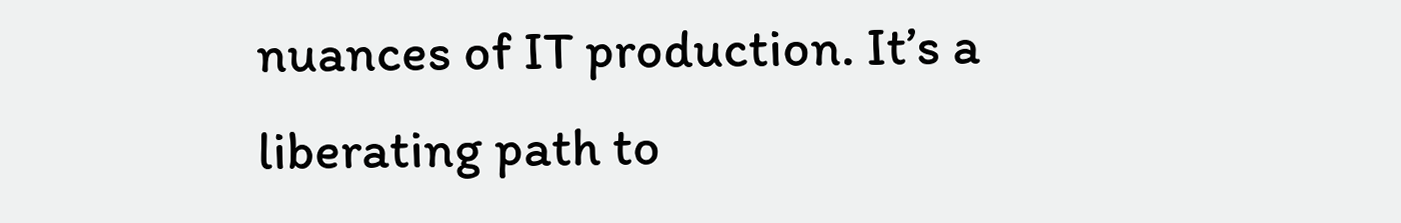nuances of IT production. It’s a liberating path to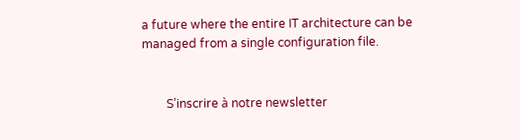a future where the entire IT architecture can be managed from a single configuration file.


        S’inscrire à notre newsletter